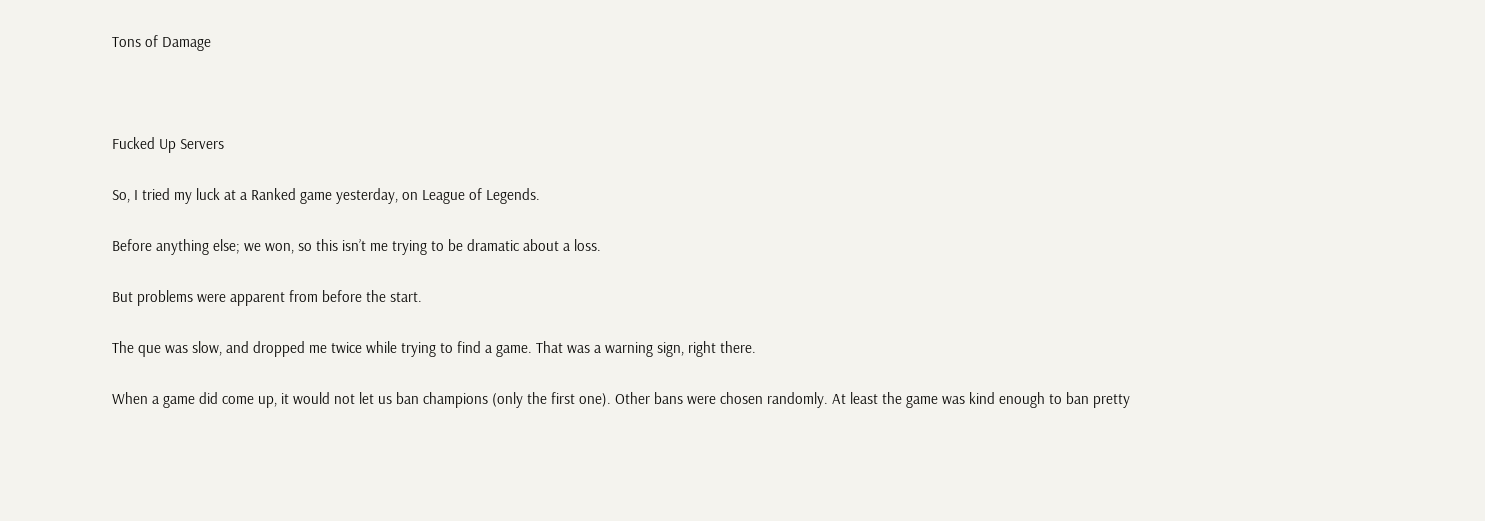Tons of Damage



Fucked Up Servers

So, I tried my luck at a Ranked game yesterday, on League of Legends.

Before anything else; we won, so this isn’t me trying to be dramatic about a loss.

But problems were apparent from before the start.

The que was slow, and dropped me twice while trying to find a game. That was a warning sign, right there.

When a game did come up, it would not let us ban champions (only the first one). Other bans were chosen randomly. At least the game was kind enough to ban pretty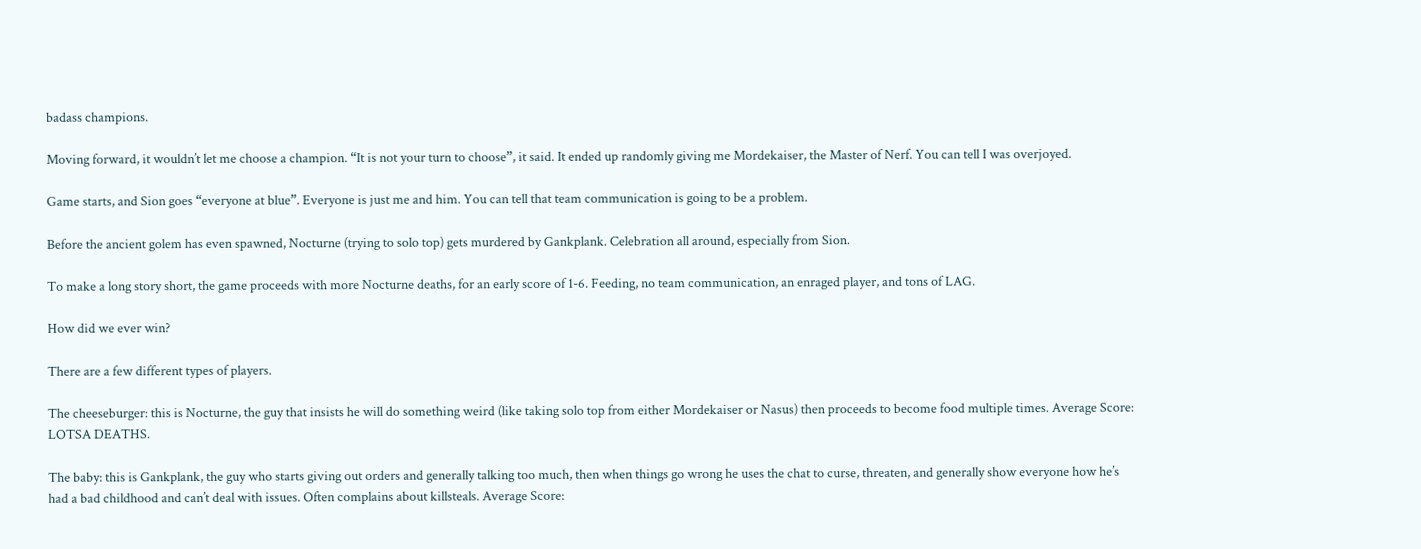badass champions.

Moving forward, it wouldn’t let me choose a champion. “It is not your turn to choose”, it said. It ended up randomly giving me Mordekaiser, the Master of Nerf. You can tell I was overjoyed.

Game starts, and Sion goes “everyone at blue”. Everyone is just me and him. You can tell that team communication is going to be a problem.

Before the ancient golem has even spawned, Nocturne (trying to solo top) gets murdered by Gankplank. Celebration all around, especially from Sion.

To make a long story short, the game proceeds with more Nocturne deaths, for an early score of 1-6. Feeding, no team communication, an enraged player, and tons of LAG.

How did we ever win?

There are a few different types of players.

The cheeseburger: this is Nocturne, the guy that insists he will do something weird (like taking solo top from either Mordekaiser or Nasus) then proceeds to become food multiple times. Average Score: LOTSA DEATHS.

The baby: this is Gankplank, the guy who starts giving out orders and generally talking too much, then when things go wrong he uses the chat to curse, threaten, and generally show everyone how he’s had a bad childhood and can’t deal with issues. Often complains about killsteals. Average Score: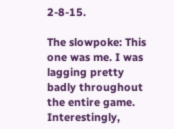2-8-15.

The slowpoke: This one was me. I was lagging pretty badly throughout the entire game. Interestingly,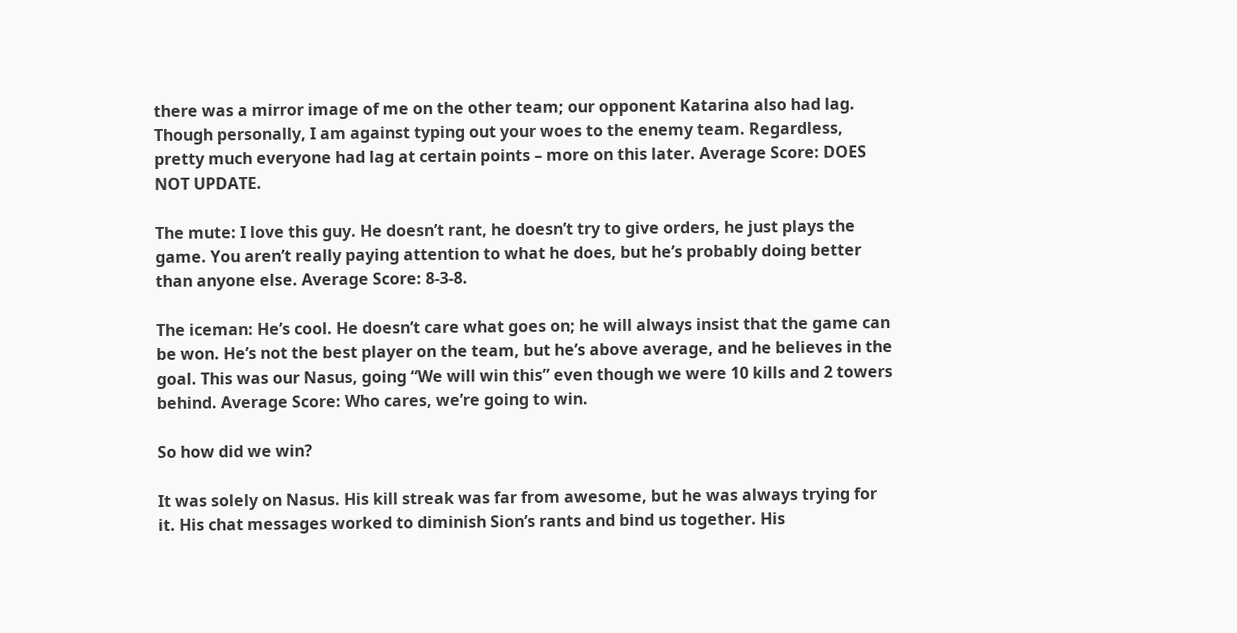there was a mirror image of me on the other team; our opponent Katarina also had lag. Though personally, I am against typing out your woes to the enemy team. Regardless, pretty much everyone had lag at certain points – more on this later. Average Score: DOES NOT UPDATE.

The mute: I love this guy. He doesn’t rant, he doesn’t try to give orders, he just plays the game. You aren’t really paying attention to what he does, but he’s probably doing better than anyone else. Average Score: 8-3-8.

The iceman: He’s cool. He doesn’t care what goes on; he will always insist that the game can be won. He’s not the best player on the team, but he’s above average, and he believes in the goal. This was our Nasus, going “We will win this” even though we were 10 kills and 2 towers behind. Average Score: Who cares, we’re going to win.

So how did we win?

It was solely on Nasus. His kill streak was far from awesome, but he was always trying for it. His chat messages worked to diminish Sion’s rants and bind us together. His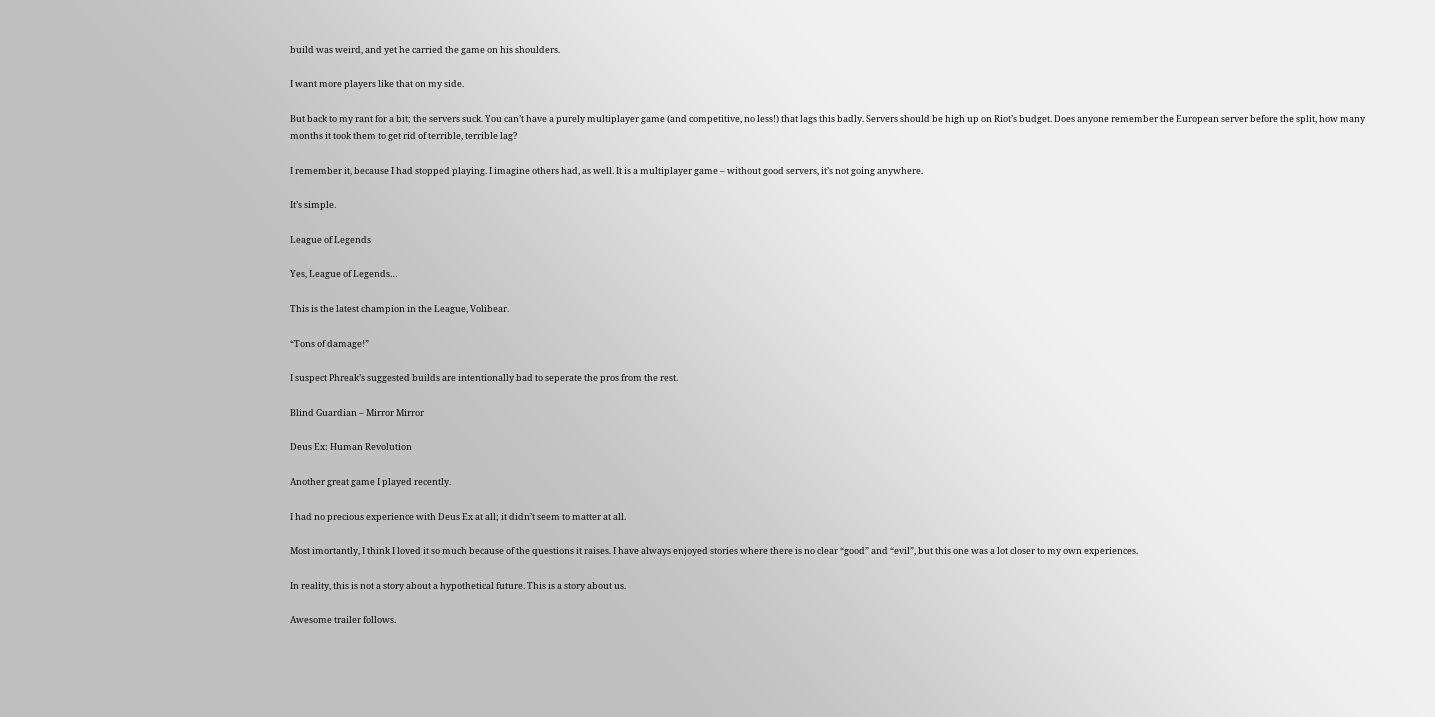build was weird, and yet he carried the game on his shoulders.

I want more players like that on my side.

But back to my rant for a bit; the servers suck. You can’t have a purely multiplayer game (and competitive, no less!) that lags this badly. Servers should be high up on Riot’s budget. Does anyone remember the European server before the split, how many months it took them to get rid of terrible, terrible lag?

I remember it, because I had stopped playing. I imagine others had, as well. It is a multiplayer game – without good servers, it’s not going anywhere.

It’s simple.

League of Legends

Yes, League of Legends…

This is the latest champion in the League, Volibear.

“Tons of damage!”

I suspect Phreak’s suggested builds are intentionally bad to seperate the pros from the rest.

Blind Guardian – Mirror Mirror

Deus Ex: Human Revolution

Another great game I played recently.

I had no precious experience with Deus Ex at all; it didn’t seem to matter at all.

Most imortantly, I think I loved it so much because of the questions it raises. I have always enjoyed stories where there is no clear “good” and “evil”, but this one was a lot closer to my own experiences.

In reality, this is not a story about a hypothetical future. This is a story about us.

Awesome trailer follows.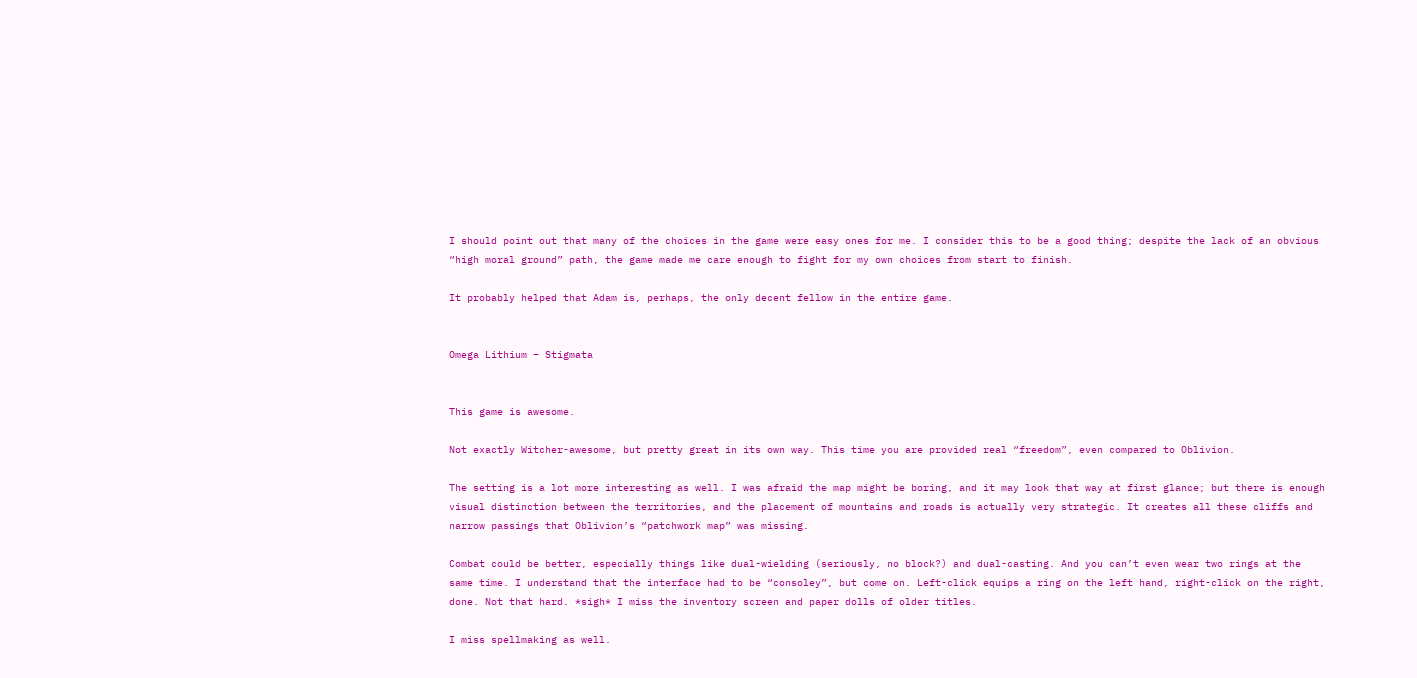I should point out that many of the choices in the game were easy ones for me. I consider this to be a good thing; despite the lack of an obvious “high moral ground” path, the game made me care enough to fight for my own choices from start to finish.

It probably helped that Adam is, perhaps, the only decent fellow in the entire game.


Omega Lithium – Stigmata


This game is awesome.

Not exactly Witcher-awesome, but pretty great in its own way. This time you are provided real “freedom”, even compared to Oblivion.

The setting is a lot more interesting as well. I was afraid the map might be boring, and it may look that way at first glance; but there is enough visual distinction between the territories, and the placement of mountains and roads is actually very strategic. It creates all these cliffs and narrow passings that Oblivion’s “patchwork map” was missing.

Combat could be better, especially things like dual-wielding (seriously, no block?) and dual-casting. And you can’t even wear two rings at the same time. I understand that the interface had to be “consoley”, but come on. Left-click equips a ring on the left hand, right-click on the right, done. Not that hard. *sigh* I miss the inventory screen and paper dolls of older titles.

I miss spellmaking as well.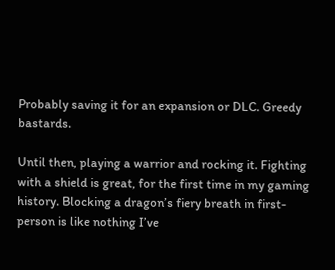Probably saving it for an expansion or DLC. Greedy bastards.

Until then, playing a warrior and rocking it. Fighting with a shield is great, for the first time in my gaming history. Blocking a dragon’s fiery breath in first-person is like nothing I’ve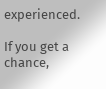experienced.

If you get a chance,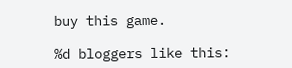buy this game.

%d bloggers like this: